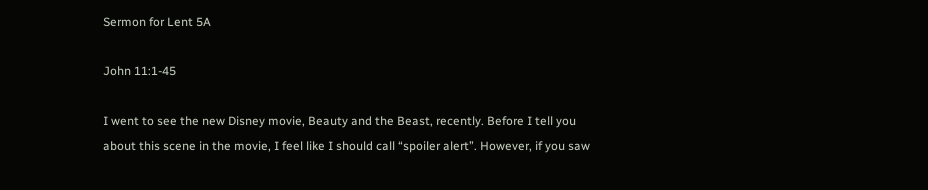Sermon for Lent 5A

John 11:1-45

I went to see the new Disney movie, Beauty and the Beast, recently. Before I tell you about this scene in the movie, I feel like I should call “spoiler alert”. However, if you saw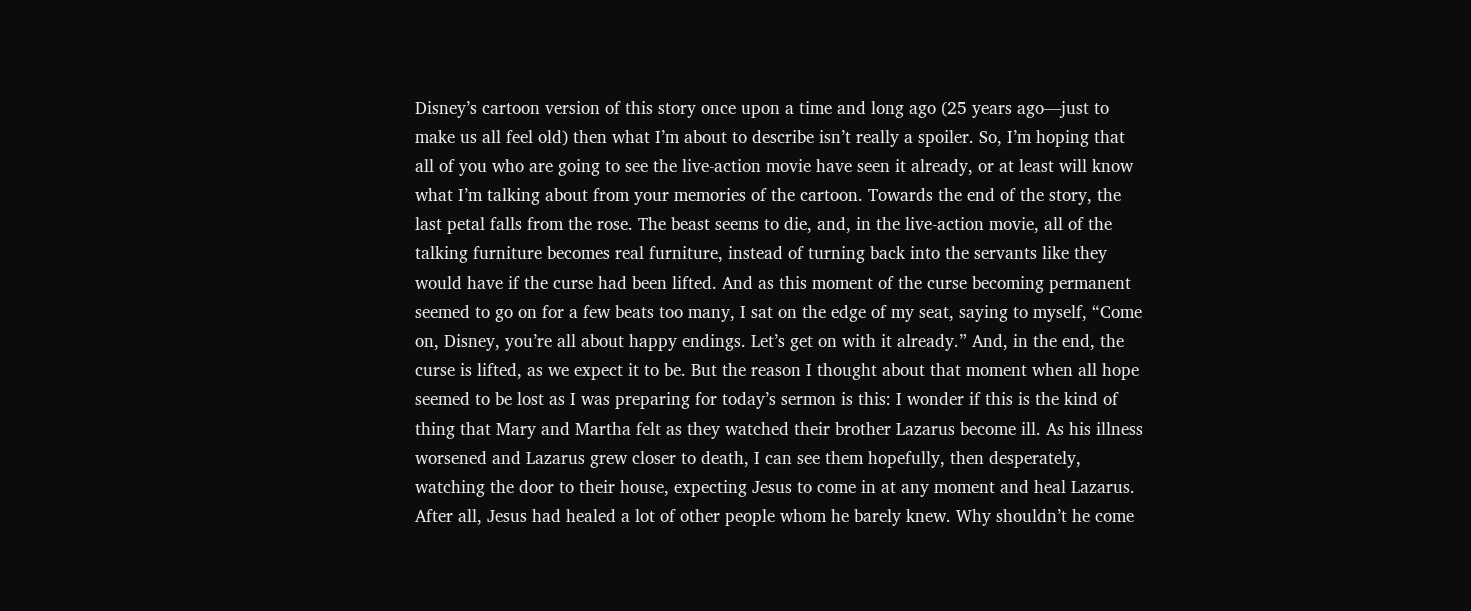Disney’s cartoon version of this story once upon a time and long ago (25 years ago—just to make us all feel old) then what I’m about to describe isn’t really a spoiler. So, I’m hoping that all of you who are going to see the live-action movie have seen it already, or at least will know what I’m talking about from your memories of the cartoon. Towards the end of the story, the last petal falls from the rose. The beast seems to die, and, in the live-action movie, all of the talking furniture becomes real furniture, instead of turning back into the servants like they would have if the curse had been lifted. And as this moment of the curse becoming permanent seemed to go on for a few beats too many, I sat on the edge of my seat, saying to myself, “Come on, Disney, you’re all about happy endings. Let’s get on with it already.” And, in the end, the curse is lifted, as we expect it to be. But the reason I thought about that moment when all hope seemed to be lost as I was preparing for today’s sermon is this: I wonder if this is the kind of thing that Mary and Martha felt as they watched their brother Lazarus become ill. As his illness worsened and Lazarus grew closer to death, I can see them hopefully, then desperately, watching the door to their house, expecting Jesus to come in at any moment and heal Lazarus. After all, Jesus had healed a lot of other people whom he barely knew. Why shouldn’t he come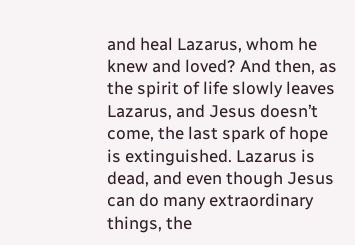and heal Lazarus, whom he knew and loved? And then, as the spirit of life slowly leaves Lazarus, and Jesus doesn’t come, the last spark of hope is extinguished. Lazarus is dead, and even though Jesus can do many extraordinary things, the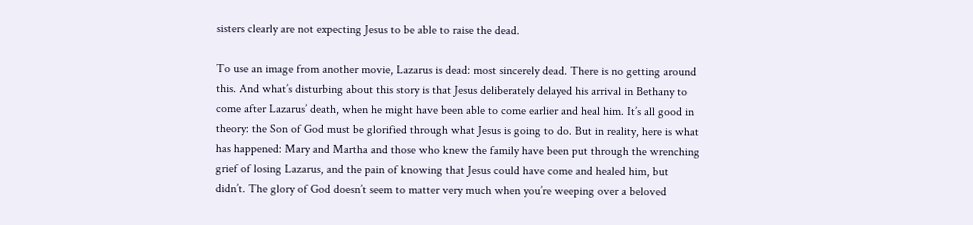sisters clearly are not expecting Jesus to be able to raise the dead.

To use an image from another movie, Lazarus is dead: most sincerely dead. There is no getting around this. And what’s disturbing about this story is that Jesus deliberately delayed his arrival in Bethany to come after Lazarus’ death, when he might have been able to come earlier and heal him. It’s all good in theory: the Son of God must be glorified through what Jesus is going to do. But in reality, here is what has happened: Mary and Martha and those who knew the family have been put through the wrenching grief of losing Lazarus, and the pain of knowing that Jesus could have come and healed him, but didn’t. The glory of God doesn’t seem to matter very much when you’re weeping over a beloved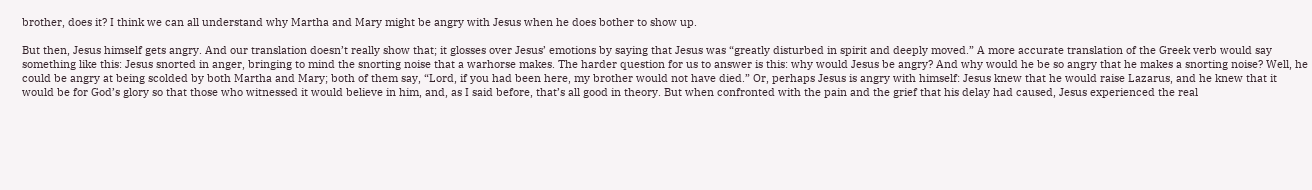brother, does it? I think we can all understand why Martha and Mary might be angry with Jesus when he does bother to show up.

But then, Jesus himself gets angry. And our translation doesn’t really show that; it glosses over Jesus’ emotions by saying that Jesus was “greatly disturbed in spirit and deeply moved.” A more accurate translation of the Greek verb would say something like this: Jesus snorted in anger, bringing to mind the snorting noise that a warhorse makes. The harder question for us to answer is this: why would Jesus be angry? And why would he be so angry that he makes a snorting noise? Well, he could be angry at being scolded by both Martha and Mary; both of them say, “Lord, if you had been here, my brother would not have died.” Or, perhaps Jesus is angry with himself: Jesus knew that he would raise Lazarus, and he knew that it would be for God’s glory so that those who witnessed it would believe in him, and, as I said before, that’s all good in theory. But when confronted with the pain and the grief that his delay had caused, Jesus experienced the real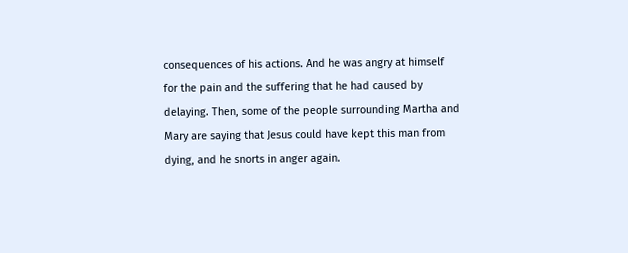consequences of his actions. And he was angry at himself for the pain and the suffering that he had caused by delaying. Then, some of the people surrounding Martha and Mary are saying that Jesus could have kept this man from dying, and he snorts in anger again.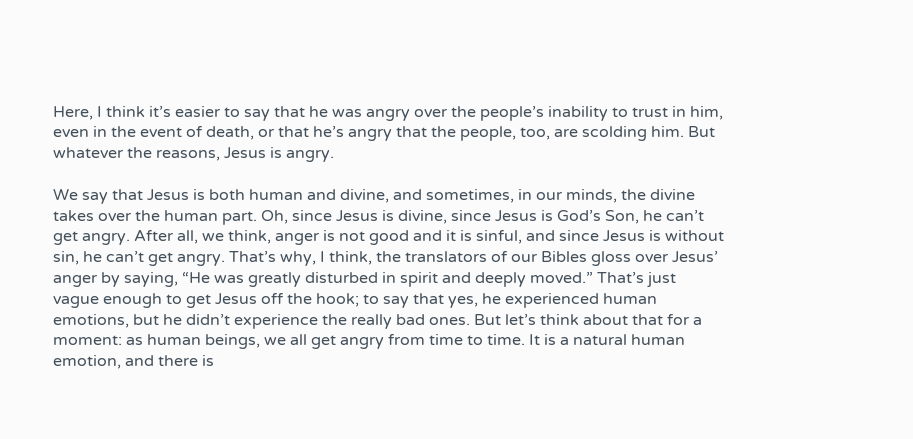Here, I think it’s easier to say that he was angry over the people’s inability to trust in him, even in the event of death, or that he’s angry that the people, too, are scolding him. But whatever the reasons, Jesus is angry.

We say that Jesus is both human and divine, and sometimes, in our minds, the divine takes over the human part. Oh, since Jesus is divine, since Jesus is God’s Son, he can’t get angry. After all, we think, anger is not good and it is sinful, and since Jesus is without sin, he can’t get angry. That’s why, I think, the translators of our Bibles gloss over Jesus’ anger by saying, “He was greatly disturbed in spirit and deeply moved.” That’s just vague enough to get Jesus off the hook; to say that yes, he experienced human emotions, but he didn’t experience the really bad ones. But let’s think about that for a moment: as human beings, we all get angry from time to time. It is a natural human emotion, and there is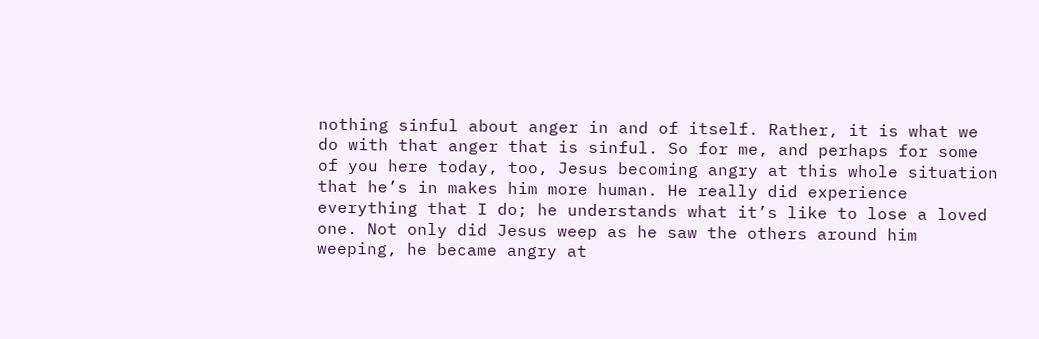nothing sinful about anger in and of itself. Rather, it is what we do with that anger that is sinful. So for me, and perhaps for some of you here today, too, Jesus becoming angry at this whole situation that he’s in makes him more human. He really did experience everything that I do; he understands what it’s like to lose a loved one. Not only did Jesus weep as he saw the others around him weeping, he became angry at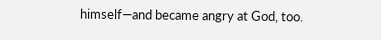himself—and became angry at God, too.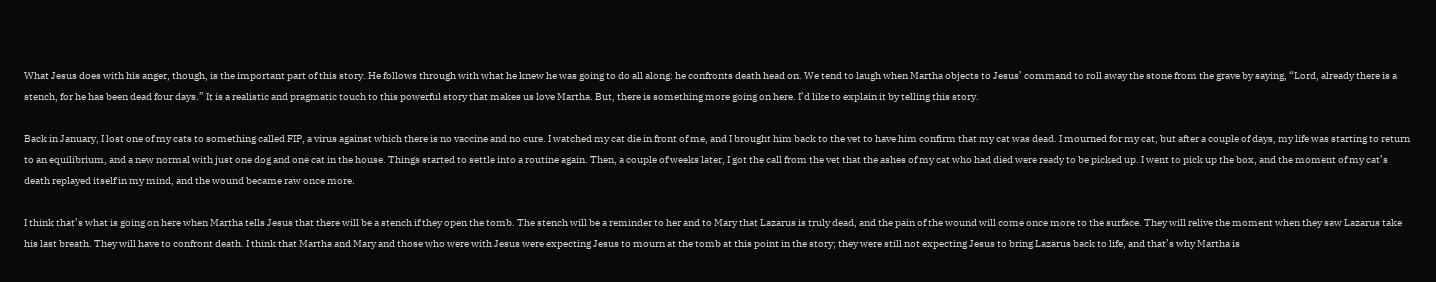What Jesus does with his anger, though, is the important part of this story. He follows through with what he knew he was going to do all along: he confronts death head on. We tend to laugh when Martha objects to Jesus’ command to roll away the stone from the grave by saying, “Lord, already there is a stench, for he has been dead four days.” It is a realistic and pragmatic touch to this powerful story that makes us love Martha. But, there is something more going on here. I’d like to explain it by telling this story.

Back in January, I lost one of my cats to something called FIP, a virus against which there is no vaccine and no cure. I watched my cat die in front of me, and I brought him back to the vet to have him confirm that my cat was dead. I mourned for my cat, but after a couple of days, my life was starting to return to an equilibrium, and a new normal with just one dog and one cat in the house. Things started to settle into a routine again. Then, a couple of weeks later, I got the call from the vet that the ashes of my cat who had died were ready to be picked up. I went to pick up the box, and the moment of my cat’s death replayed itself in my mind, and the wound became raw once more.

I think that’s what is going on here when Martha tells Jesus that there will be a stench if they open the tomb. The stench will be a reminder to her and to Mary that Lazarus is truly dead, and the pain of the wound will come once more to the surface. They will relive the moment when they saw Lazarus take his last breath. They will have to confront death. I think that Martha and Mary and those who were with Jesus were expecting Jesus to mourn at the tomb at this point in the story; they were still not expecting Jesus to bring Lazarus back to life, and that’s why Martha is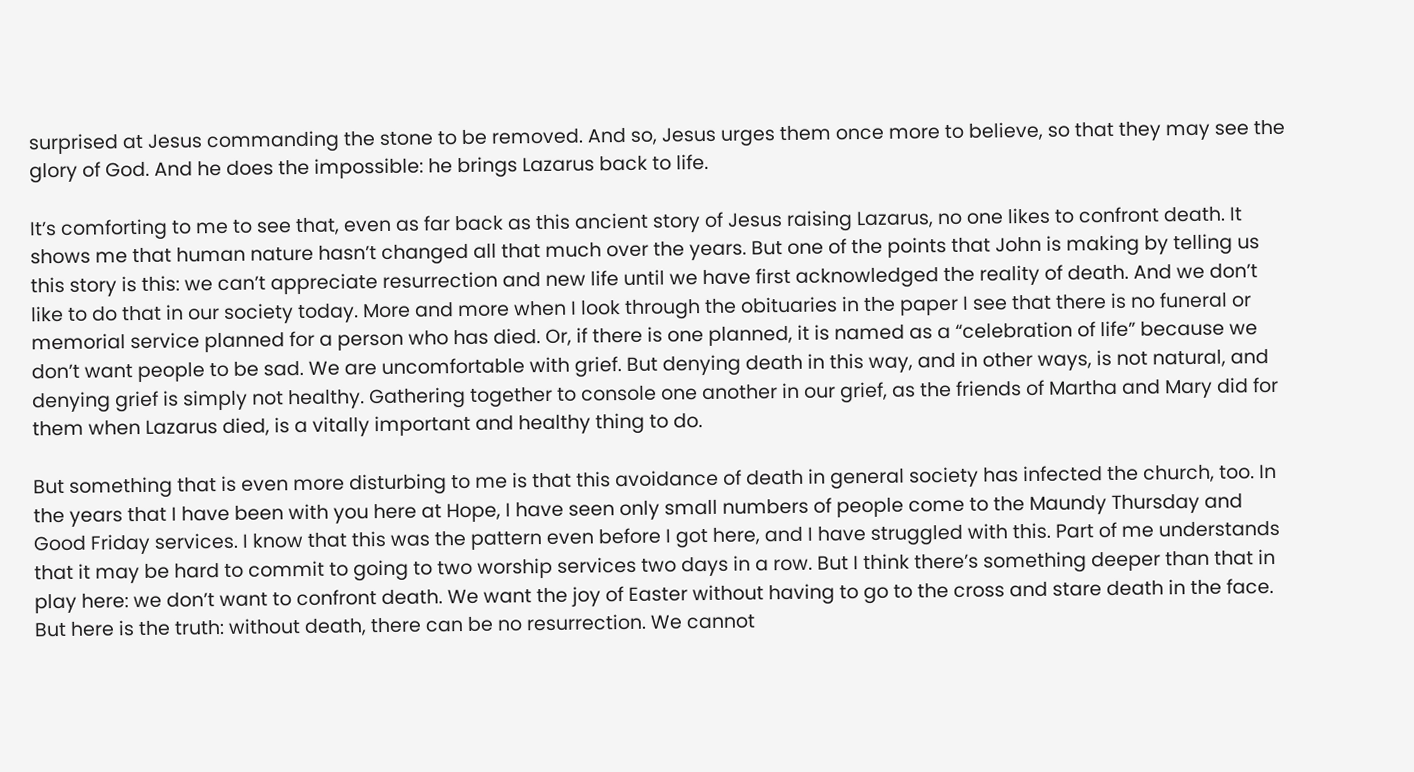surprised at Jesus commanding the stone to be removed. And so, Jesus urges them once more to believe, so that they may see the glory of God. And he does the impossible: he brings Lazarus back to life.

It’s comforting to me to see that, even as far back as this ancient story of Jesus raising Lazarus, no one likes to confront death. It shows me that human nature hasn’t changed all that much over the years. But one of the points that John is making by telling us this story is this: we can’t appreciate resurrection and new life until we have first acknowledged the reality of death. And we don’t like to do that in our society today. More and more when I look through the obituaries in the paper I see that there is no funeral or memorial service planned for a person who has died. Or, if there is one planned, it is named as a “celebration of life” because we don’t want people to be sad. We are uncomfortable with grief. But denying death in this way, and in other ways, is not natural, and denying grief is simply not healthy. Gathering together to console one another in our grief, as the friends of Martha and Mary did for them when Lazarus died, is a vitally important and healthy thing to do.

But something that is even more disturbing to me is that this avoidance of death in general society has infected the church, too. In the years that I have been with you here at Hope, I have seen only small numbers of people come to the Maundy Thursday and Good Friday services. I know that this was the pattern even before I got here, and I have struggled with this. Part of me understands that it may be hard to commit to going to two worship services two days in a row. But I think there’s something deeper than that in play here: we don’t want to confront death. We want the joy of Easter without having to go to the cross and stare death in the face. But here is the truth: without death, there can be no resurrection. We cannot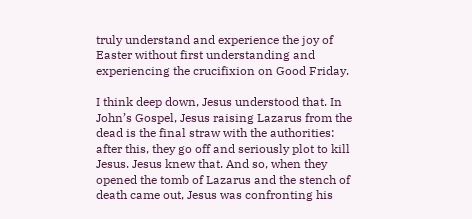truly understand and experience the joy of Easter without first understanding and experiencing the crucifixion on Good Friday.

I think deep down, Jesus understood that. In John’s Gospel, Jesus raising Lazarus from the dead is the final straw with the authorities: after this, they go off and seriously plot to kill Jesus. Jesus knew that. And so, when they opened the tomb of Lazarus and the stench of death came out, Jesus was confronting his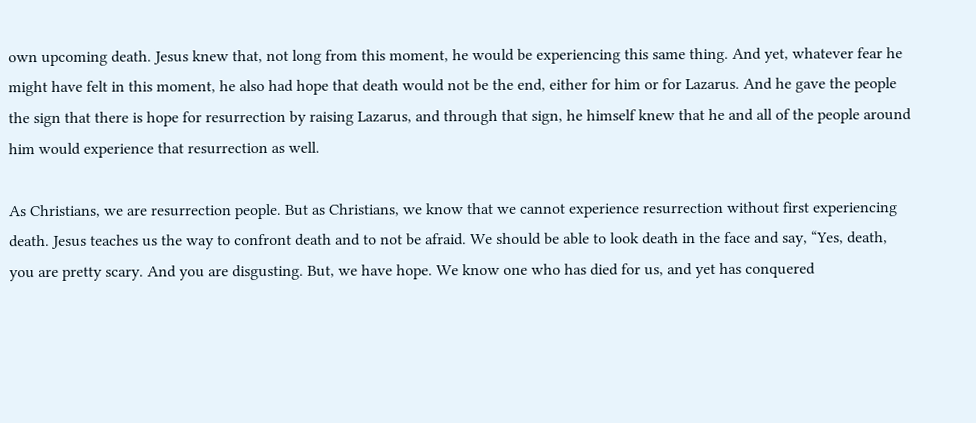own upcoming death. Jesus knew that, not long from this moment, he would be experiencing this same thing. And yet, whatever fear he might have felt in this moment, he also had hope that death would not be the end, either for him or for Lazarus. And he gave the people the sign that there is hope for resurrection by raising Lazarus, and through that sign, he himself knew that he and all of the people around him would experience that resurrection as well.

As Christians, we are resurrection people. But as Christians, we know that we cannot experience resurrection without first experiencing death. Jesus teaches us the way to confront death and to not be afraid. We should be able to look death in the face and say, “Yes, death, you are pretty scary. And you are disgusting. But, we have hope. We know one who has died for us, and yet has conquered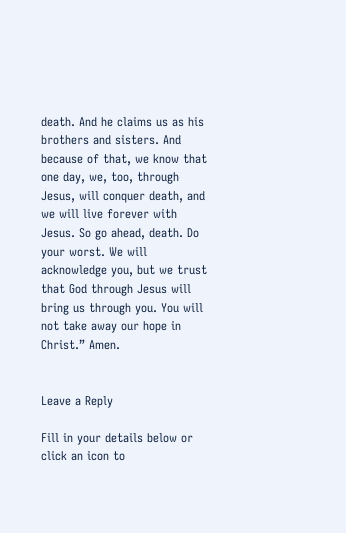death. And he claims us as his brothers and sisters. And because of that, we know that one day, we, too, through Jesus, will conquer death, and we will live forever with Jesus. So go ahead, death. Do your worst. We will acknowledge you, but we trust that God through Jesus will bring us through you. You will not take away our hope in Christ.” Amen.


Leave a Reply

Fill in your details below or click an icon to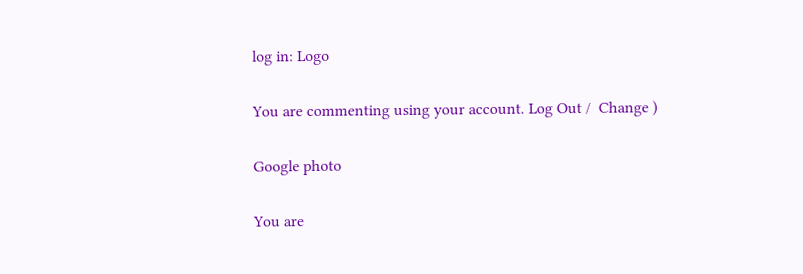log in: Logo

You are commenting using your account. Log Out /  Change )

Google photo

You are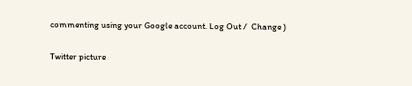commenting using your Google account. Log Out /  Change )

Twitter picture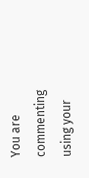You are commenting using your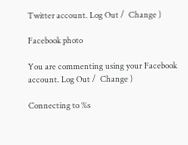Twitter account. Log Out /  Change )

Facebook photo

You are commenting using your Facebook account. Log Out /  Change )

Connecting to %s